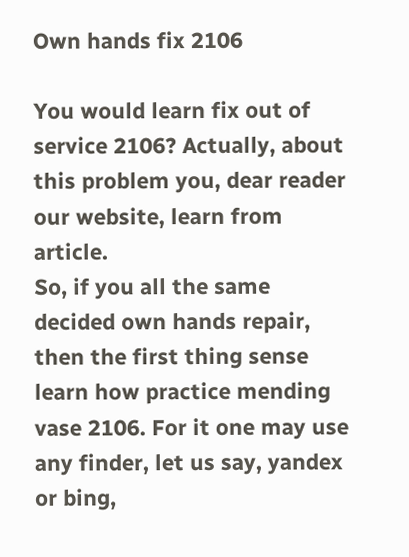Own hands fix 2106

You would learn fix out of service 2106? Actually, about this problem you, dear reader our website, learn from article.
So, if you all the same decided own hands repair, then the first thing sense learn how practice mending vase 2106. For it one may use any finder, let us say, yandex or bing,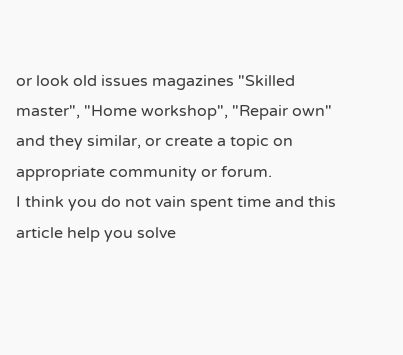or look old issues magazines "Skilled master", "Home workshop", "Repair own" and they similar, or create a topic on appropriate community or forum.
I think you do not vain spent time and this article help you solve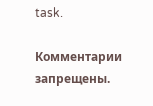task.

Комментарии запрещены.